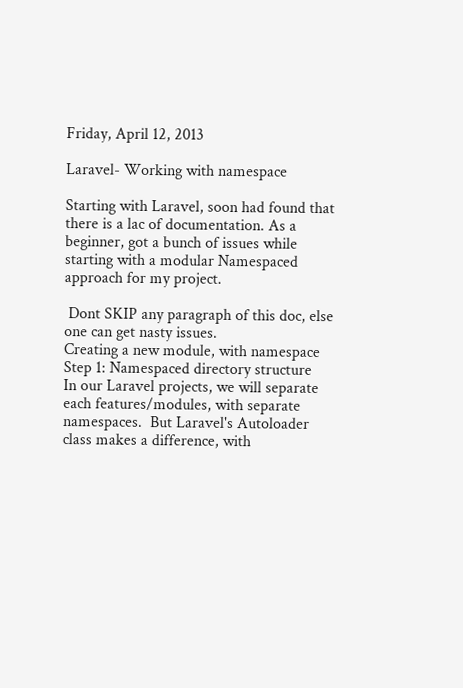Friday, April 12, 2013

Laravel- Working with namespace

Starting with Laravel, soon had found that there is a lac of documentation. As a beginner, got a bunch of issues while starting with a modular Namespaced   approach for my project.

 Dont SKIP any paragraph of this doc, else one can get nasty issues.
Creating a new module, with namespace
Step 1: Namespaced directory structure
In our Laravel projects, we will separate each features/modules, with separate namespaces.  But Laravel's Autoloader class makes a difference, with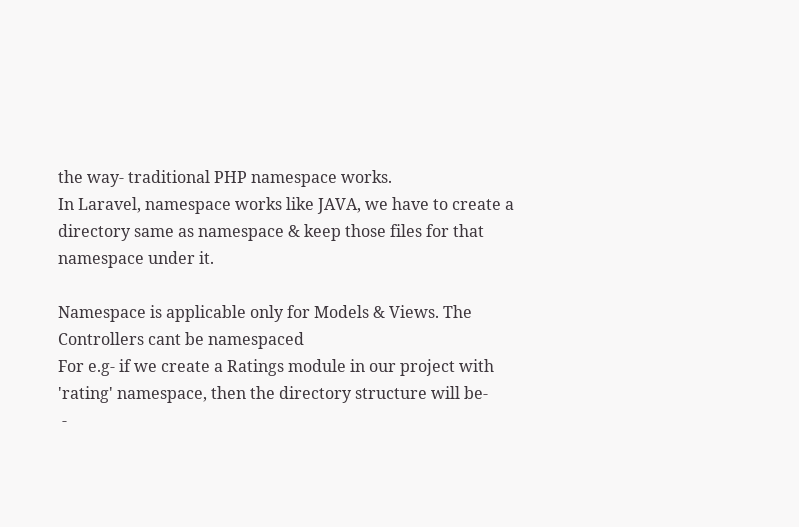the way- traditional PHP namespace works.
In Laravel, namespace works like JAVA, we have to create a directory same as namespace & keep those files for that namespace under it.

Namespace is applicable only for Models & Views. The Controllers cant be namespaced
For e.g- if we create a Ratings module in our project with 'rating' namespace, then the directory structure will be-
 -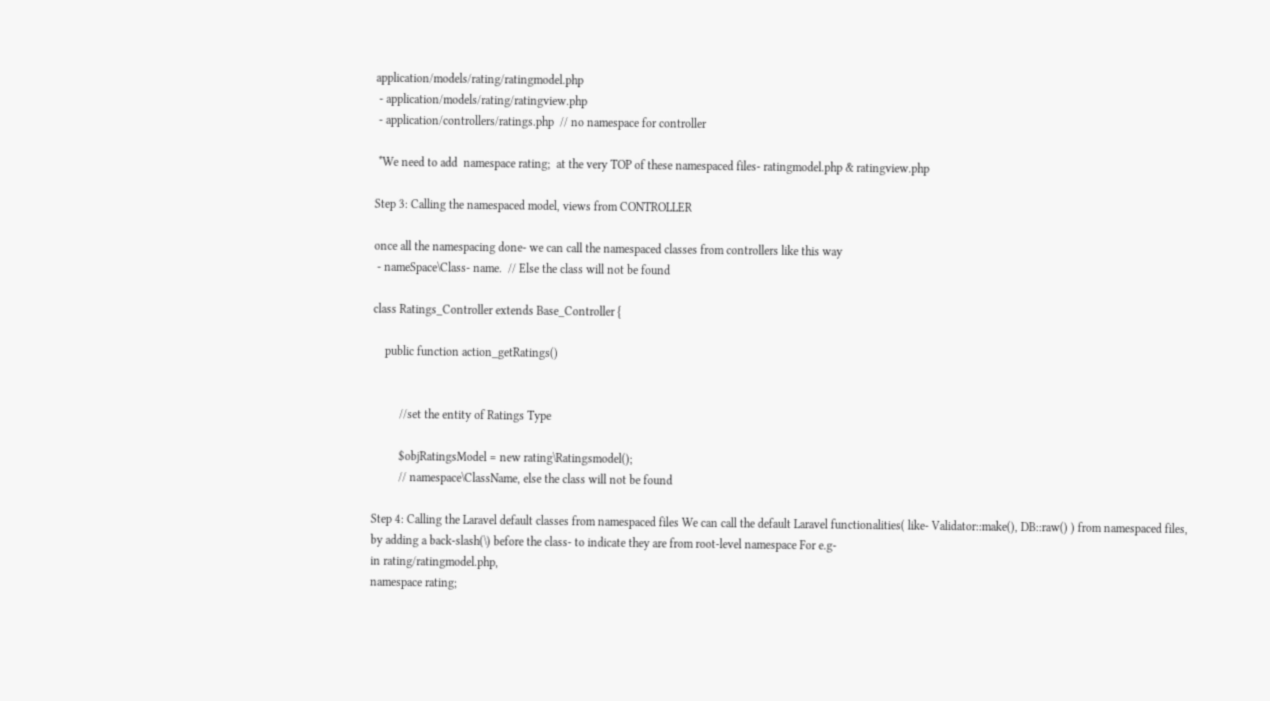application/models/rating/ratingmodel.php
 - application/models/rating/ratingview.php
 - application/controllers/ratings.php  // no namespace for controller

 *We need to add  namespace rating;  at the very TOP of these namespaced files- ratingmodel.php & ratingview.php

Step 3: Calling the namespaced model, views from CONTROLLER

once all the namespacing done- we can call the namespaced classes from controllers like this way
 - nameSpace\Class- name.  // Else the class will not be found

class Ratings_Controller extends Base_Controller {

    public function action_getRatings()


         //set the entity of Ratings Type

         $objRatingsModel = new rating\Ratingsmodel();
         // namespace\ClassName, else the class will not be found

Step 4: Calling the Laravel default classes from namespaced files We can call the default Laravel functionalities( like- Validator::make(), DB::raw() ) from namespaced files, by adding a back-slash(\) before the class- to indicate they are from root-level namespace For e.g-
in rating/ratingmodel.php,
namespace rating;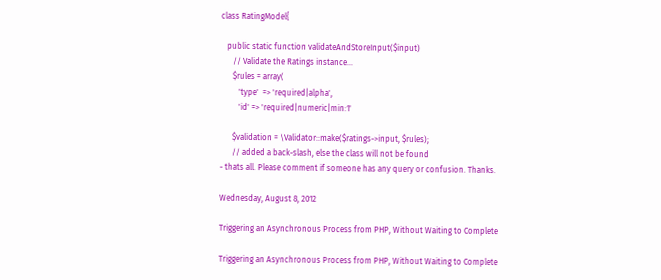class RatingModel{

   public static function validateAndStoreInput($input)
      // Validate the Ratings instance...
      $rules = array(
         'type'  => 'required|alpha',
         'id' => 'required|numeric|min:1'

      $validation = \Validator::make($ratings->input, $rules);
      // added a back-slash, else the class will not be found
- thats all. Please comment if someone has any query or confusion. Thanks.

Wednesday, August 8, 2012

Triggering an Asynchronous Process from PHP, Without Waiting to Complete

Triggering an Asynchronous Process from PHP, Without Waiting to Complete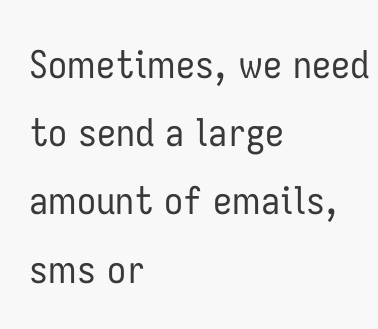Sometimes, we need to send a large amount of emails, sms or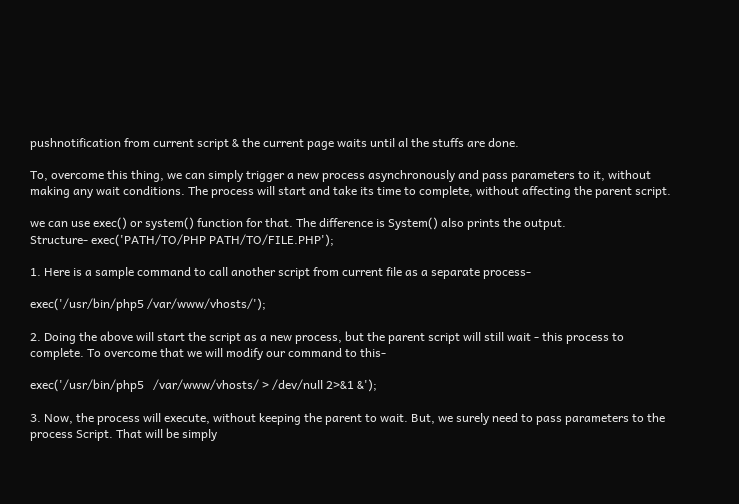pushnotification from current script & the current page waits until al the stuffs are done.

To, overcome this thing, we can simply trigger a new process asynchronously and pass parameters to it, without making any wait conditions. The process will start and take its time to complete, without affecting the parent script.

we can use exec() or system() function for that. The difference is System() also prints the output.
Structure- exec('PATH/TO/PHP PATH/TO/FILE.PHP');

1. Here is a sample command to call another script from current file as a separate process-

exec('/usr/bin/php5 /var/www/vhosts/');

2. Doing the above will start the script as a new process, but the parent script will still wait - this process to complete. To overcome that we will modify our command to this-

exec('/usr/bin/php5   /var/www/vhosts/ > /dev/null 2>&1 &');

3. Now, the process will execute, without keeping the parent to wait. But, we surely need to pass parameters to the process Script. That will be simply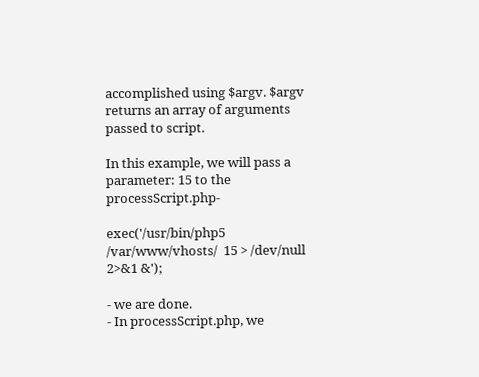accomplished using $argv. $argv returns an array of arguments passed to script.

In this example, we will pass a parameter: 15 to the processScript.php-

exec('/usr/bin/php5   /var/www/vhosts/  15 > /dev/null 2>&1 &');

- we are done.
- In processScript.php, we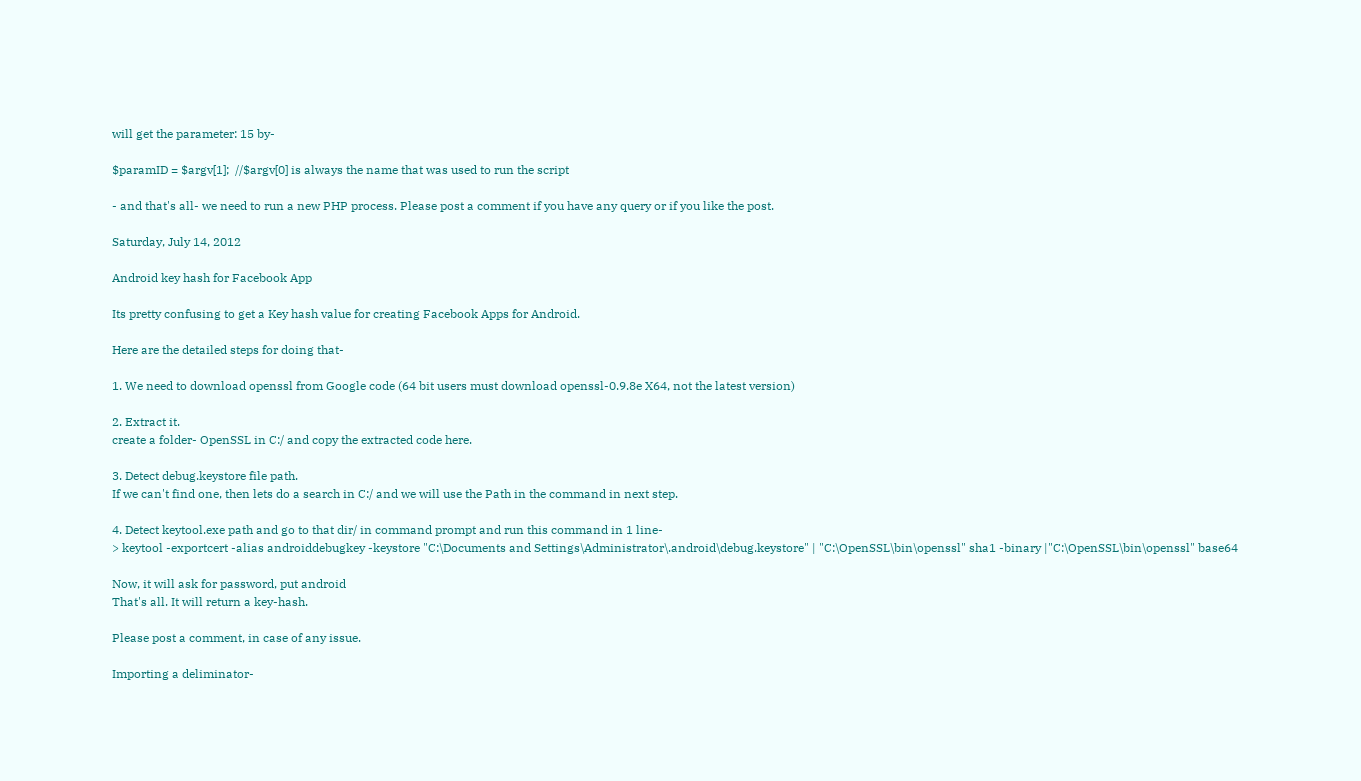will get the parameter: 15 by-

$paramID = $argv[1];  //$argv[0] is always the name that was used to run the script

- and that's all- we need to run a new PHP process. Please post a comment if you have any query or if you like the post.

Saturday, July 14, 2012

Android key hash for Facebook App

Its pretty confusing to get a Key hash value for creating Facebook Apps for Android.

Here are the detailed steps for doing that-

1. We need to download openssl from Google code (64 bit users must download openssl-0.9.8e X64, not the latest version)

2. Extract it.
create a folder- OpenSSL in C:/ and copy the extracted code here.

3. Detect debug.keystore file path.
If we can't find one, then lets do a search in C:/ and we will use the Path in the command in next step.

4. Detect keytool.exe path and go to that dir/ in command prompt and run this command in 1 line-
> keytool -exportcert -alias androiddebugkey -keystore "C:\Documents and Settings\Administrator\.android\debug.keystore" | "C:\OpenSSL\bin\openssl" sha1 -binary |"C:\OpenSSL\bin\openssl" base64

Now, it will ask for password, put android
That's all. It will return a key-hash.

Please post a comment, in case of any issue.

Importing a deliminator-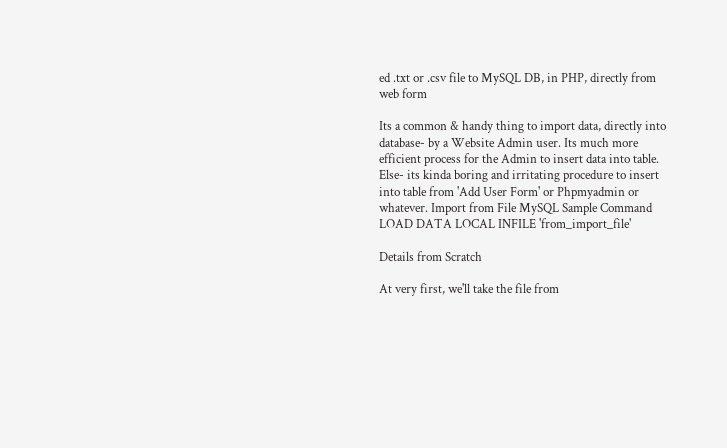ed .txt or .csv file to MySQL DB, in PHP, directly from web form

Its a common & handy thing to import data, directly into database- by a Website Admin user. Its much more efficient process for the Admin to insert data into table. Else- its kinda boring and irritating procedure to insert into table from 'Add User Form' or Phpmyadmin or whatever. Import from File MySQL Sample Command
LOAD DATA LOCAL INFILE 'from_import_file'

Details from Scratch

At very first, we'll take the file from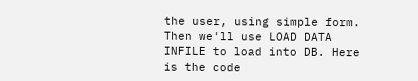the user, using simple form. Then we'll use LOAD DATA INFILE to load into DB. Here is the code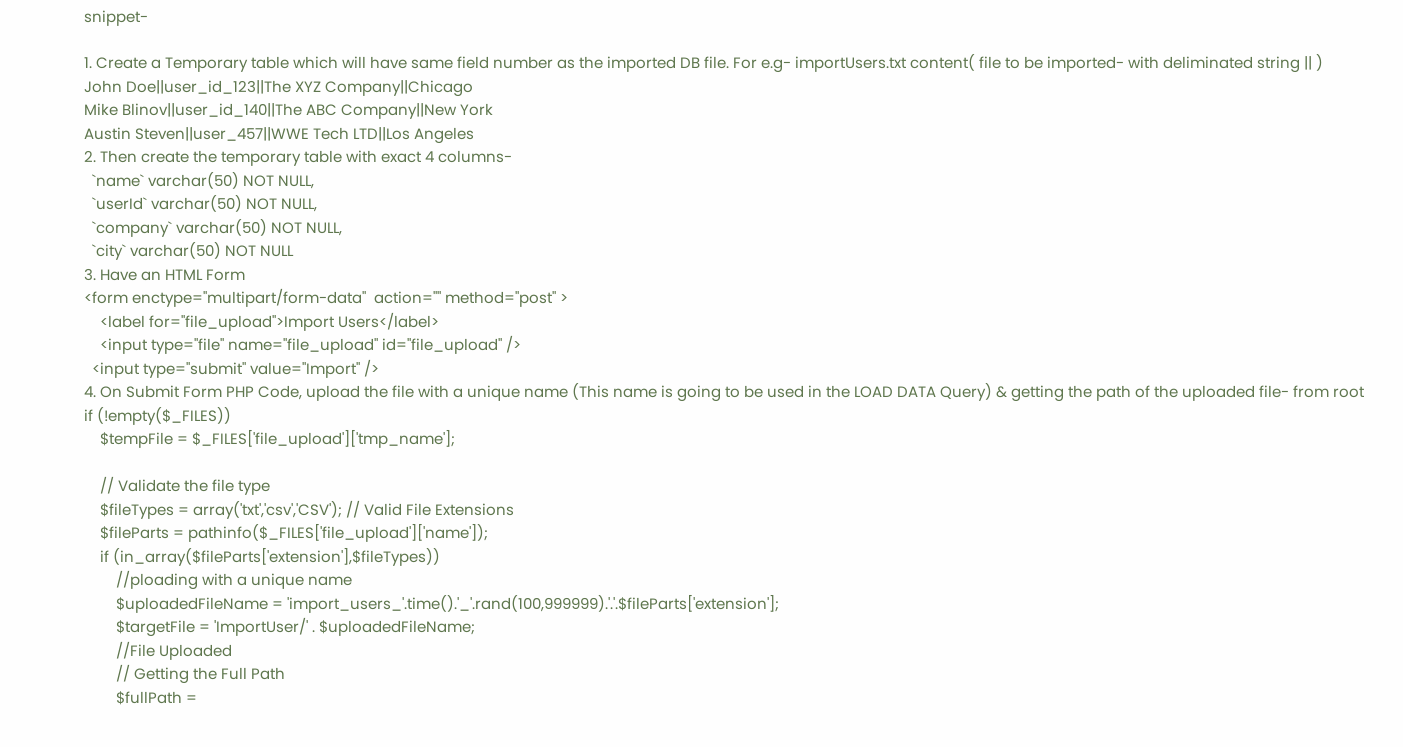snippet-

1. Create a Temporary table which will have same field number as the imported DB file. For e.g- importUsers.txt content( file to be imported- with deliminated string || )
John Doe||user_id_123||The XYZ Company||Chicago
Mike Blinov||user_id_140||The ABC Company||New York
Austin Steven||user_457||WWE Tech LTD||Los Angeles
2. Then create the temporary table with exact 4 columns-
  `name` varchar(50) NOT NULL,
  `userId` varchar(50) NOT NULL,
  `company` varchar(50) NOT NULL,
  `city` varchar(50) NOT NULL
3. Have an HTML Form
<form enctype="multipart/form-data"  action="" method="post" >
    <label for="file_upload">Import Users</label>
    <input type="file" name="file_upload" id="file_upload" />
  <input type="submit" value="Import" />
4. On Submit Form PHP Code, upload the file with a unique name (This name is going to be used in the LOAD DATA Query) & getting the path of the uploaded file- from root
if (!empty($_FILES))
    $tempFile = $_FILES['file_upload']['tmp_name'];

    // Validate the file type
    $fileTypes = array('txt','csv','CSV'); // Valid File Extensions
    $fileParts = pathinfo($_FILES['file_upload']['name']);
    if (in_array($fileParts['extension'],$fileTypes))
        //ploading with a unique name
        $uploadedFileName = 'import_users_'.time().'_'.rand(100,999999).'.'.$fileParts['extension'];
        $targetFile = 'ImportUser/' . $uploadedFileName;
        //File Uploaded
        // Getting the Full Path
        $fullPath =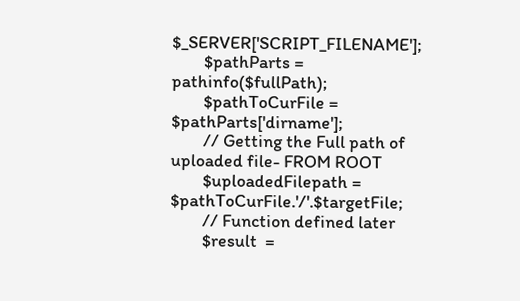$_SERVER['SCRIPT_FILENAME'];
        $pathParts = pathinfo($fullPath);
        $pathToCurFile = $pathParts['dirname'];
        // Getting the Full path of uploaded file- FROM ROOT
        $uploadedFilepath = $pathToCurFile.'/'.$targetFile;
        // Function defined later
        $result  =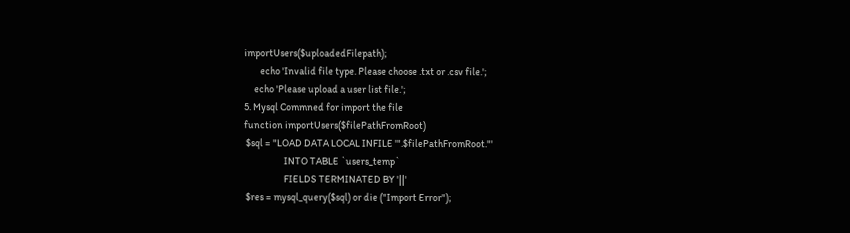importUsers($uploadedFilepath);
        echo 'Invalid file type. Please choose .txt or .csv file.';
     echo 'Please upload a user list file.';
5. Mysql Commned for import the file
function importUsers($filePathFromRoot)
 $sql = "LOAD DATA LOCAL INFILE '".$filePathFromRoot."'
                    INTO TABLE `users_temp`
                    FIELDS TERMINATED BY '||'
 $res = mysql_query($sql) or die ("Import Error");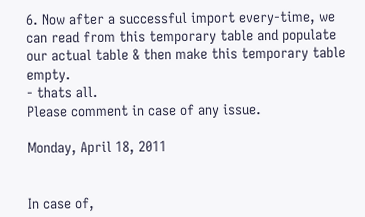6. Now after a successful import every-time, we can read from this temporary table and populate our actual table & then make this temporary table empty.
- thats all.
Please comment in case of any issue.

Monday, April 18, 2011


In case of,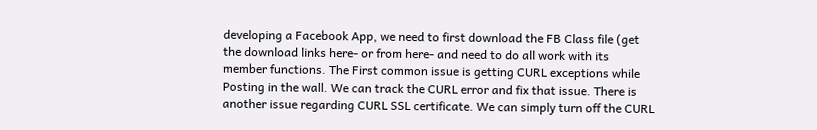developing a Facebook App, we need to first download the FB Class file (get the download links here- or from here- and need to do all work with its member functions. The First common issue is getting CURL exceptions while Posting in the wall. We can track the CURL error and fix that issue. There is another issue regarding CURL SSL certificate. We can simply turn off the CURL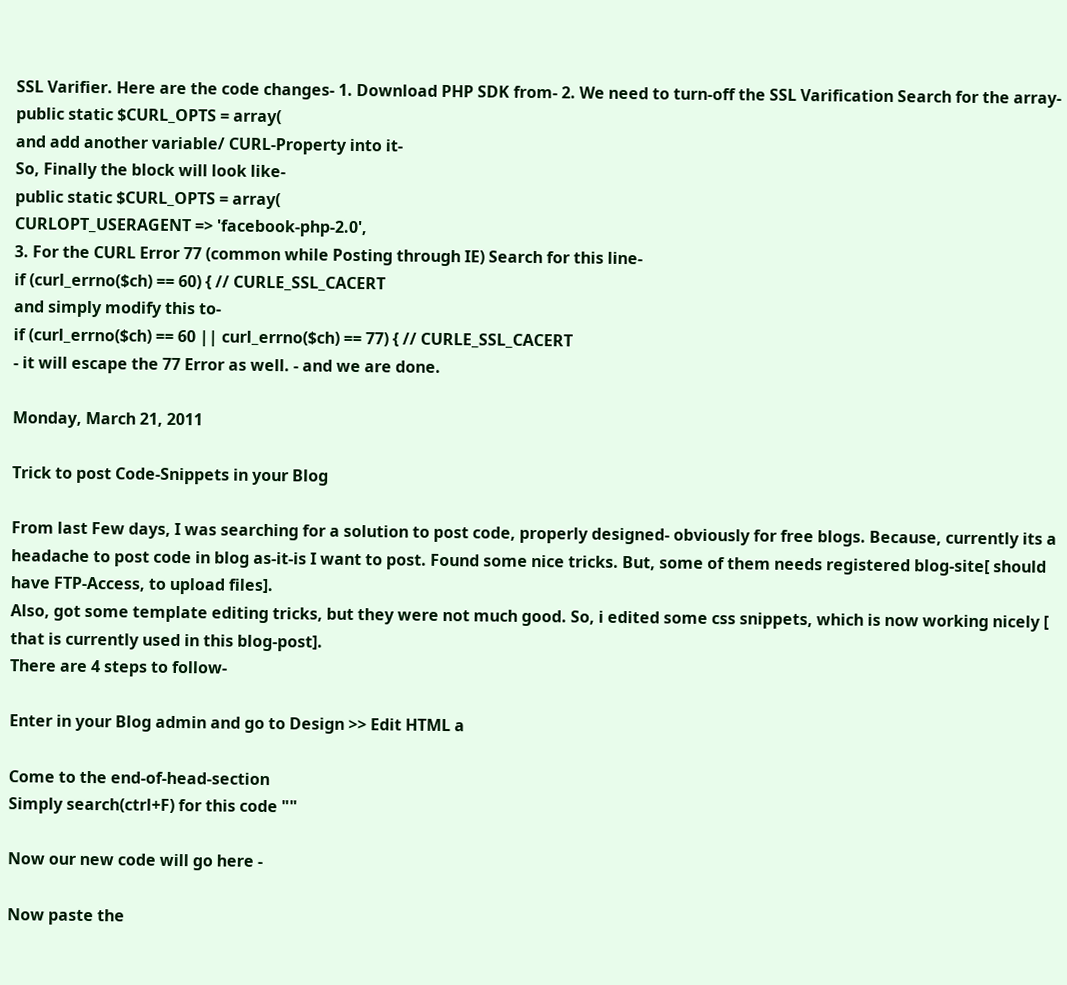SSL Varifier. Here are the code changes- 1. Download PHP SDK from- 2. We need to turn-off the SSL Varification Search for the array-
public static $CURL_OPTS = array(
and add another variable/ CURL-Property into it-
So, Finally the block will look like-
public static $CURL_OPTS = array(
CURLOPT_USERAGENT => 'facebook-php-2.0',
3. For the CURL Error 77 (common while Posting through IE) Search for this line-
if (curl_errno($ch) == 60) { // CURLE_SSL_CACERT
and simply modify this to-
if (curl_errno($ch) == 60 || curl_errno($ch) == 77) { // CURLE_SSL_CACERT
- it will escape the 77 Error as well. - and we are done.

Monday, March 21, 2011

Trick to post Code-Snippets in your Blog

From last Few days, I was searching for a solution to post code, properly designed- obviously for free blogs. Because, currently its a headache to post code in blog as-it-is I want to post. Found some nice tricks. But, some of them needs registered blog-site[ should have FTP-Access, to upload files].
Also, got some template editing tricks, but they were not much good. So, i edited some css snippets, which is now working nicely [ that is currently used in this blog-post].
There are 4 steps to follow-

Enter in your Blog admin and go to Design >> Edit HTML a

Come to the end-of-head-section
Simply search(ctrl+F) for this code ""

Now our new code will go here -

Now paste the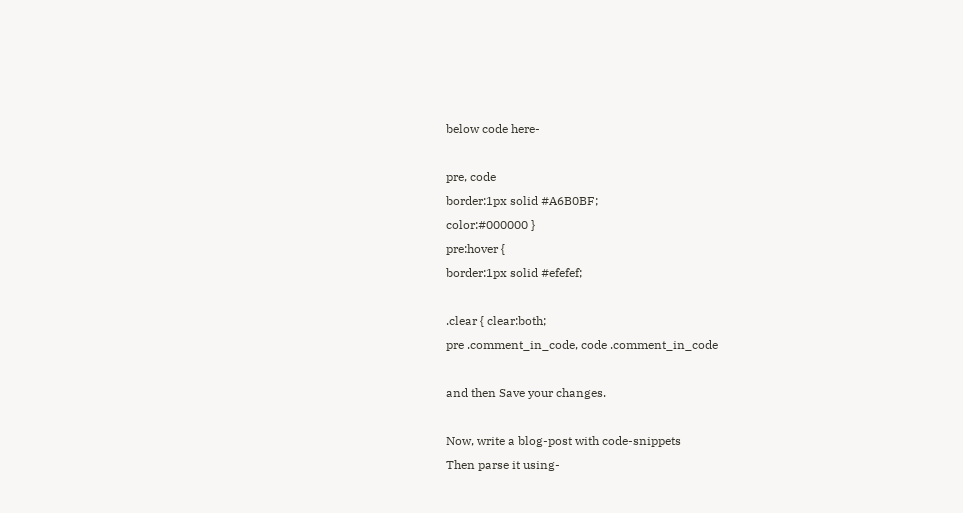below code here-

pre, code
border:1px solid #A6B0BF;
color:#000000 }
pre:hover {
border:1px solid #efefef;

.clear { clear:both;
pre .comment_in_code, code .comment_in_code

and then Save your changes.

Now, write a blog-post with code-snippets
Then parse it using-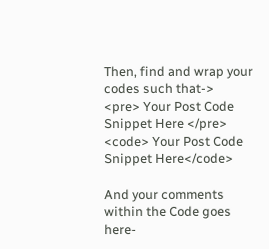Then, find and wrap your codes such that->
<pre> Your Post Code Snippet Here </pre>
<code> Your Post Code Snippet Here</code>

And your comments within the Code goes here-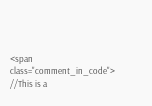<span class="comment_in_code"> //This is a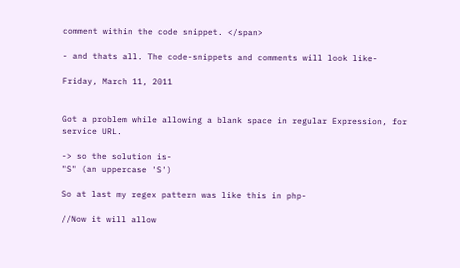comment within the code snippet. </span>

- and thats all. The code-snippets and comments will look like-

Friday, March 11, 2011


Got a problem while allowing a blank space in regular Expression, for service URL.

-> so the solution is-
"S" (an uppercase 'S')

So at last my regex pattern was like this in php-

//Now it will allow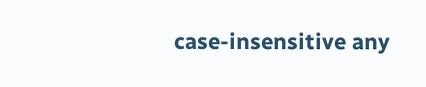case-insensitive any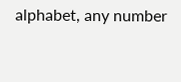alphabet, any number